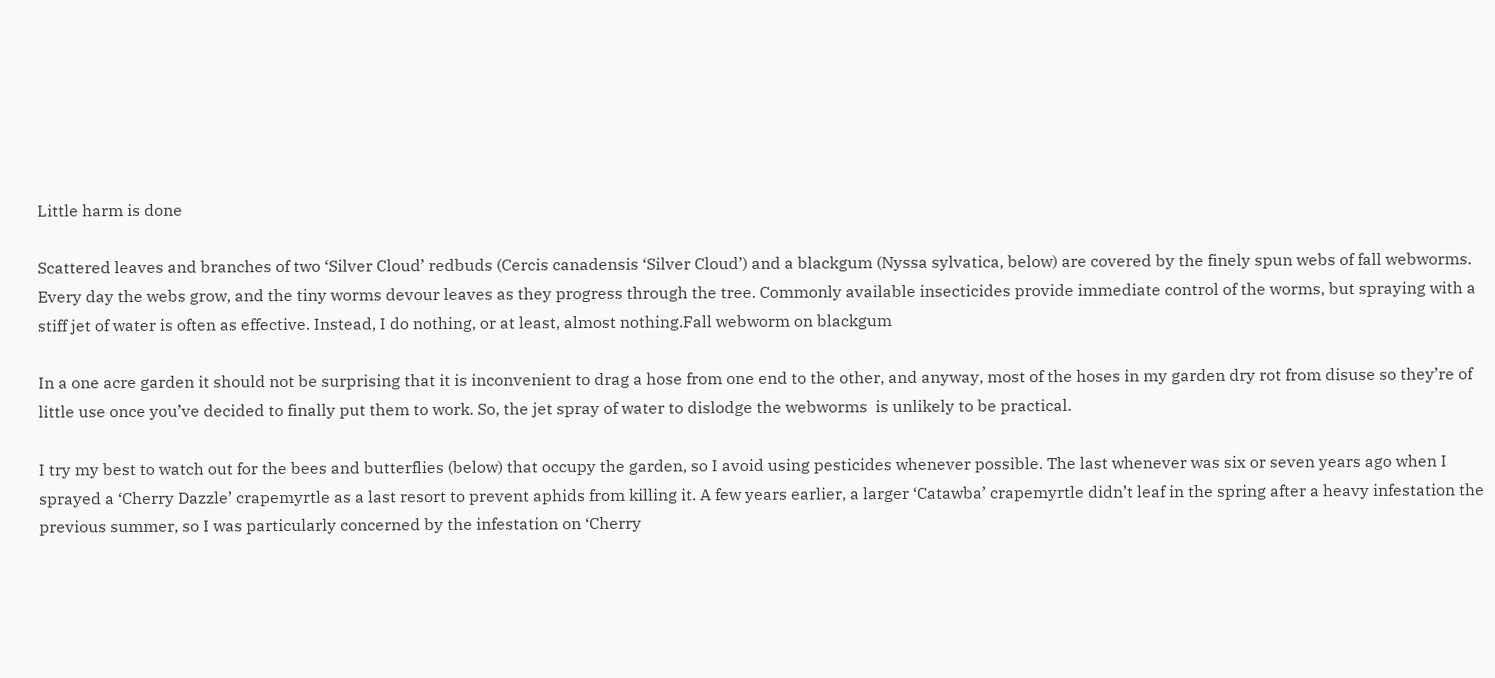Little harm is done

Scattered leaves and branches of two ‘Silver Cloud’ redbuds (Cercis canadensis ‘Silver Cloud’) and a blackgum (Nyssa sylvatica, below) are covered by the finely spun webs of fall webworms. Every day the webs grow, and the tiny worms devour leaves as they progress through the tree. Commonly available insecticides provide immediate control of the worms, but spraying with a stiff jet of water is often as effective. Instead, I do nothing, or at least, almost nothing.Fall webworm on blackgum

In a one acre garden it should not be surprising that it is inconvenient to drag a hose from one end to the other, and anyway, most of the hoses in my garden dry rot from disuse so they’re of little use once you’ve decided to finally put them to work. So, the jet spray of water to dislodge the webworms  is unlikely to be practical.

I try my best to watch out for the bees and butterflies (below) that occupy the garden, so I avoid using pesticides whenever possible. The last whenever was six or seven years ago when I sprayed a ‘Cherry Dazzle’ crapemyrtle as a last resort to prevent aphids from killing it. A few years earlier, a larger ‘Catawba’ crapemyrtle didn’t leaf in the spring after a heavy infestation the previous summer, so I was particularly concerned by the infestation on ‘Cherry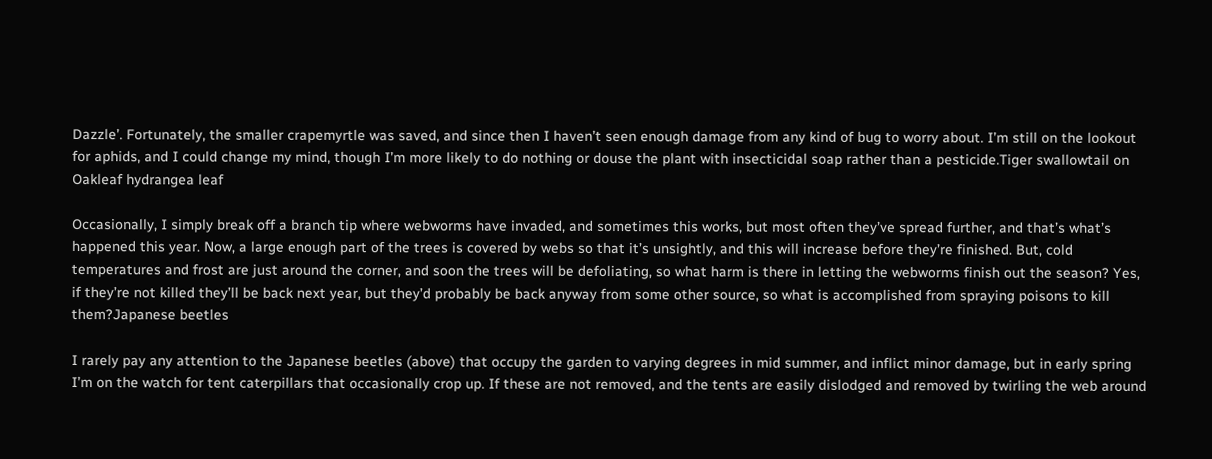Dazzle’. Fortunately, the smaller crapemyrtle was saved, and since then I haven’t seen enough damage from any kind of bug to worry about. I’m still on the lookout for aphids, and I could change my mind, though I’m more likely to do nothing or douse the plant with insecticidal soap rather than a pesticide.Tiger swallowtail on Oakleaf hydrangea leaf

Occasionally, I simply break off a branch tip where webworms have invaded, and sometimes this works, but most often they’ve spread further, and that’s what’s happened this year. Now, a large enough part of the trees is covered by webs so that it’s unsightly, and this will increase before they’re finished. But, cold temperatures and frost are just around the corner, and soon the trees will be defoliating, so what harm is there in letting the webworms finish out the season? Yes, if they’re not killed they’ll be back next year, but they’d probably be back anyway from some other source, so what is accomplished from spraying poisons to kill them?Japanese beetles

I rarely pay any attention to the Japanese beetles (above) that occupy the garden to varying degrees in mid summer, and inflict minor damage, but in early spring I’m on the watch for tent caterpillars that occasionally crop up. If these are not removed, and the tents are easily dislodged and removed by twirling the web around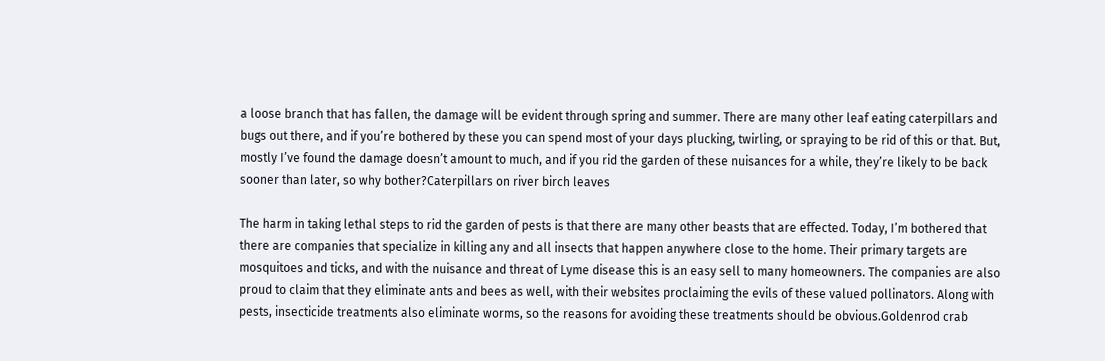a loose branch that has fallen, the damage will be evident through spring and summer. There are many other leaf eating caterpillars and bugs out there, and if you’re bothered by these you can spend most of your days plucking, twirling, or spraying to be rid of this or that. But, mostly I’ve found the damage doesn’t amount to much, and if you rid the garden of these nuisances for a while, they’re likely to be back sooner than later, so why bother?Caterpillars on river birch leaves

The harm in taking lethal steps to rid the garden of pests is that there are many other beasts that are effected. Today, I’m bothered that there are companies that specialize in killing any and all insects that happen anywhere close to the home. Their primary targets are mosquitoes and ticks, and with the nuisance and threat of Lyme disease this is an easy sell to many homeowners. The companies are also proud to claim that they eliminate ants and bees as well, with their websites proclaiming the evils of these valued pollinators. Along with pests, insecticide treatments also eliminate worms, so the reasons for avoiding these treatments should be obvious.Goldenrod crab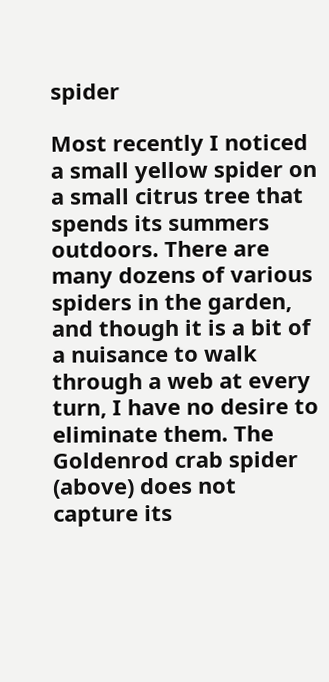spider

Most recently I noticed a small yellow spider on a small citrus tree that spends its summers outdoors. There are many dozens of various spiders in the garden, and though it is a bit of a nuisance to walk through a web at every turn, I have no desire to eliminate them. The Goldenrod crab spider (above) does not capture its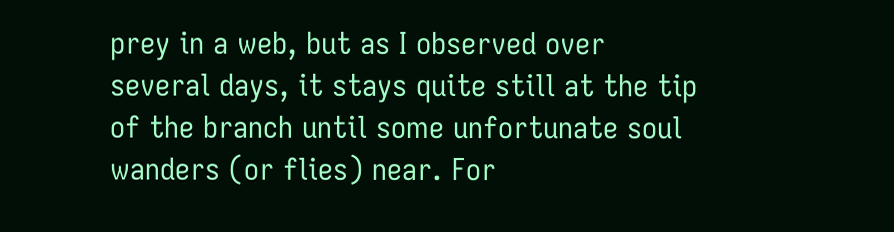prey in a web, but as I observed over several days, it stays quite still at the tip of the branch until some unfortunate soul wanders (or flies) near. For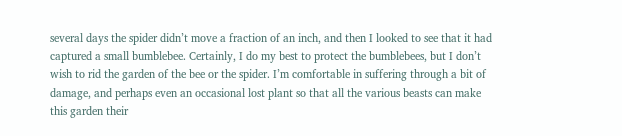several days the spider didn’t move a fraction of an inch, and then I looked to see that it had captured a small bumblebee. Certainly, I do my best to protect the bumblebees, but I don’t wish to rid the garden of the bee or the spider. I’m comfortable in suffering through a bit of damage, and perhaps even an occasional lost plant so that all the various beasts can make this garden their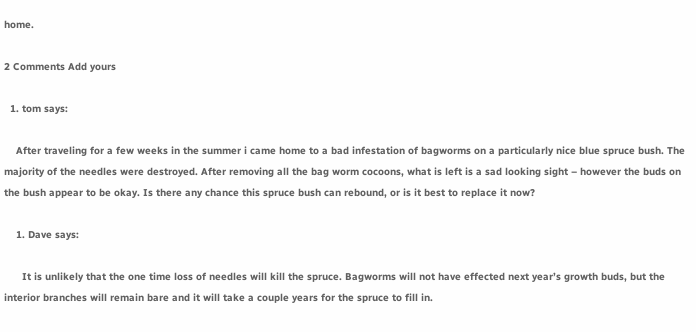home.

2 Comments Add yours

  1. tom says:

    After traveling for a few weeks in the summer i came home to a bad infestation of bagworms on a particularly nice blue spruce bush. The majority of the needles were destroyed. After removing all the bag worm cocoons, what is left is a sad looking sight – however the buds on the bush appear to be okay. Is there any chance this spruce bush can rebound, or is it best to replace it now?

    1. Dave says:

      It is unlikely that the one time loss of needles will kill the spruce. Bagworms will not have effected next year’s growth buds, but the interior branches will remain bare and it will take a couple years for the spruce to fill in.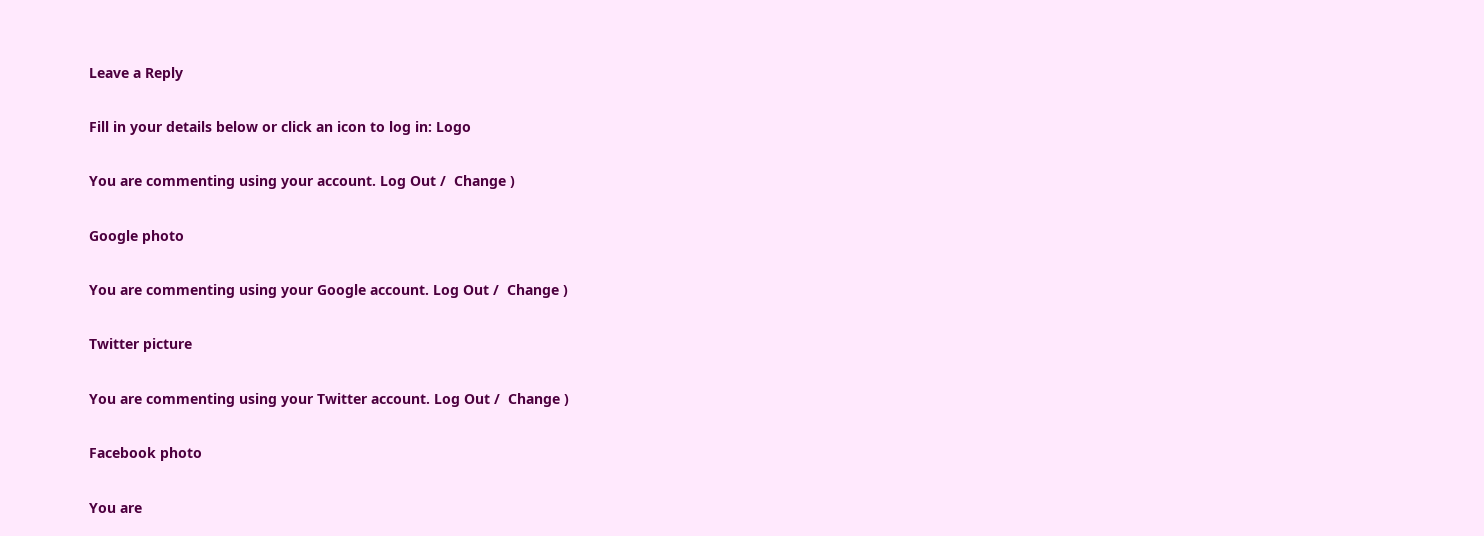Leave a Reply

Fill in your details below or click an icon to log in: Logo

You are commenting using your account. Log Out /  Change )

Google photo

You are commenting using your Google account. Log Out /  Change )

Twitter picture

You are commenting using your Twitter account. Log Out /  Change )

Facebook photo

You are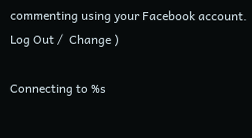commenting using your Facebook account. Log Out /  Change )

Connecting to %s